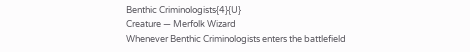Benthic Criminologists{4}{U}
Creature — Merfolk Wizard
Whenever Benthic Criminologists enters the battlefield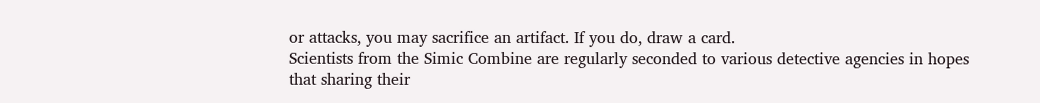or attacks, you may sacrifice an artifact. If you do, draw a card.
Scientists from the Simic Combine are regularly seconded to various detective agencies in hopes that sharing their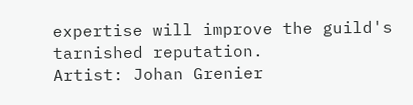expertise will improve the guild's tarnished reputation.
Artist: Johan Grenier